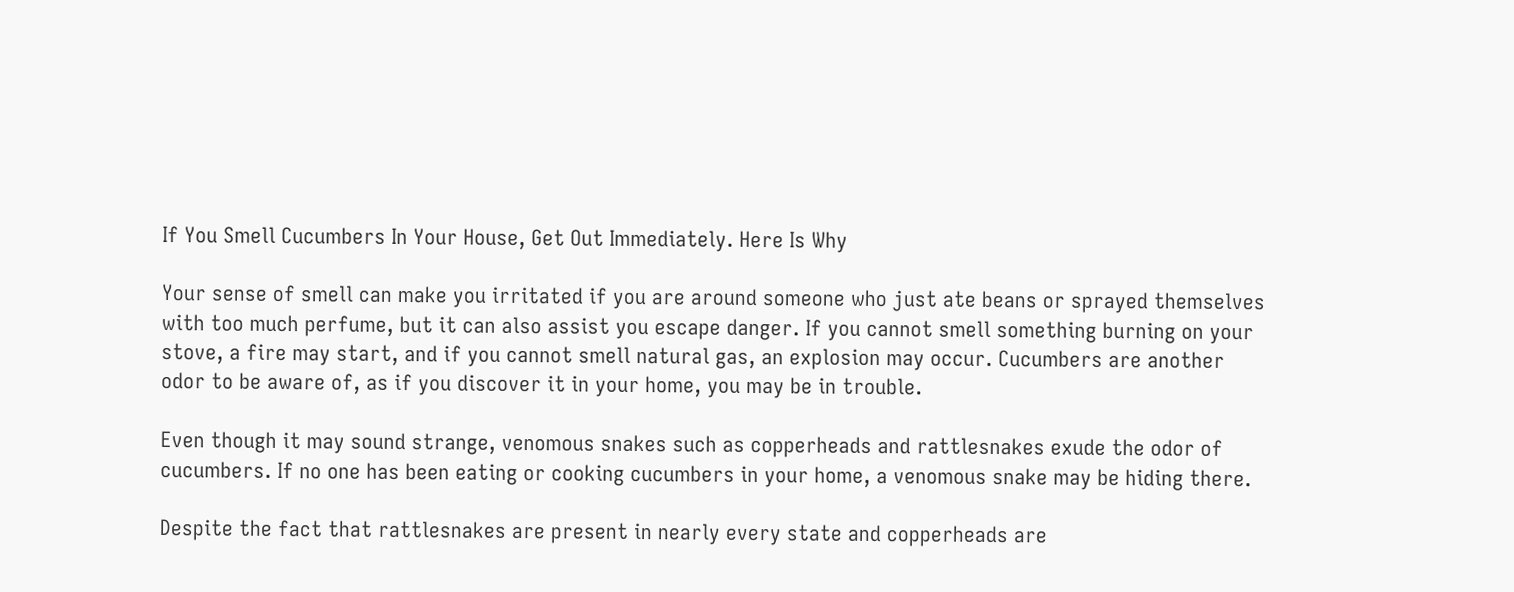If You Smell Cucumbers In Your House, Get Out Immediately. Here Is Why

Your sense of smell can make you irritated if you are around someone who just ate beans or sprayed themselves with too much perfume, but it can also assist you escape danger. If you cannot smell something burning on your stove, a fire may start, and if you cannot smell natural gas, an explosion may occur. Cucumbers are another odor to be aware of, as if you discover it in your home, you may be in trouble.

Even though it may sound strange, venomous snakes such as copperheads and rattlesnakes exude the odor of cucumbers. If no one has been eating or cooking cucumbers in your home, a venomous snake may be hiding there.

Despite the fact that rattlesnakes are present in nearly every state and copperheads are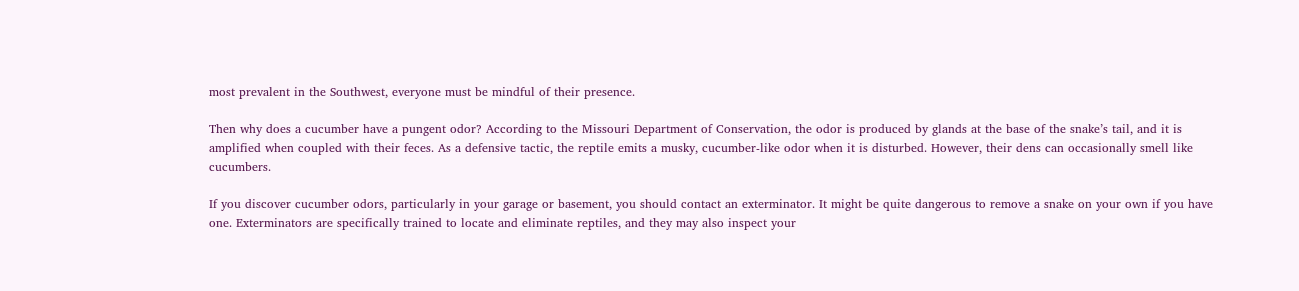most prevalent in the Southwest, everyone must be mindful of their presence.

Then why does a cucumber have a pungent odor? According to the Missouri Department of Conservation, the odor is produced by glands at the base of the snake’s tail, and it is amplified when coupled with their feces. As a defensive tactic, the reptile emits a musky, cucumber-like odor when it is disturbed. However, their dens can occasionally smell like cucumbers.

If you discover cucumber odors, particularly in your garage or basement, you should contact an exterminator. It might be quite dangerous to remove a snake on your own if you have one. Exterminators are specifically trained to locate and eliminate reptiles, and they may also inspect your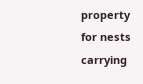property for nests carrying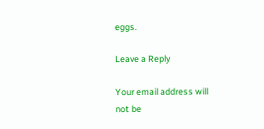eggs.

Leave a Reply

Your email address will not be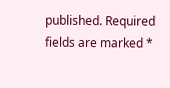published. Required fields are marked *